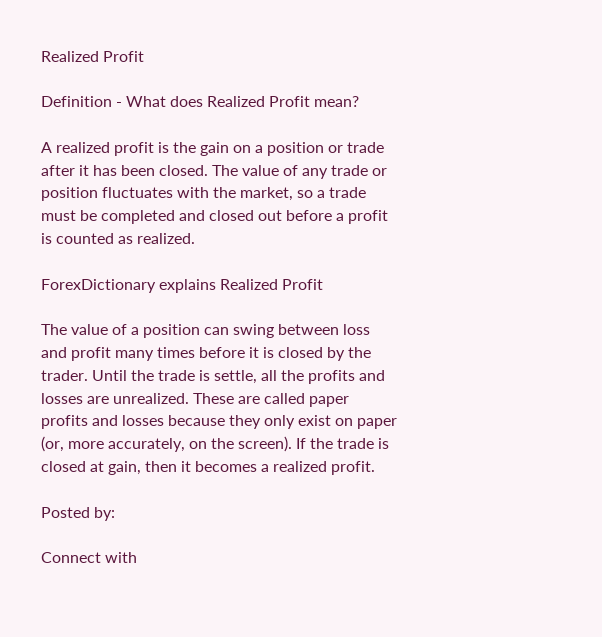Realized Profit

Definition - What does Realized Profit mean?

A realized profit is the gain on a position or trade after it has been closed. The value of any trade or position fluctuates with the market, so a trade must be completed and closed out before a profit is counted as realized.

ForexDictionary explains Realized Profit

The value of a position can swing between loss and profit many times before it is closed by the trader. Until the trade is settle, all the profits and losses are unrealized. These are called paper profits and losses because they only exist on paper (or, more accurately, on the screen). If the trade is closed at gain, then it becomes a realized profit.

Posted by:

Connect with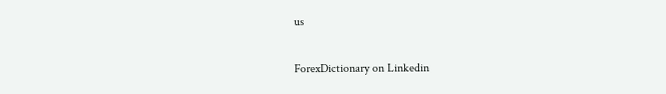us

ForexDictionary on Linkedin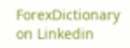ForexDictionary on Linkedin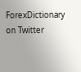ForexDictionary on Twitter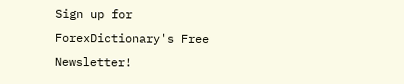Sign up for ForexDictionary's Free Newsletter!